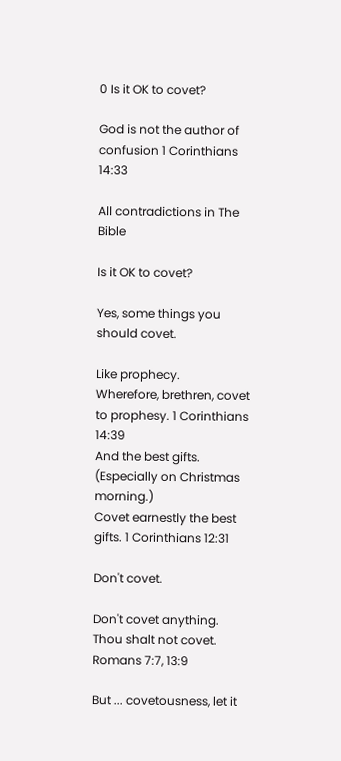0 Is it OK to covet?

God is not the author of confusion 1 Corinthians 14:33

All contradictions in The Bible

Is it OK to covet?

Yes, some things you should covet.

Like prophecy.
Wherefore, brethren, covet to prophesy. 1 Corinthians 14:39
And the best gifts. (Especially on Christmas morning.)
Covet earnestly the best gifts. 1 Corinthians 12:31

Don't covet.

Don't covet anything.
Thou shalt not covet. Romans 7:7, 13:9

But ... covetousness, let it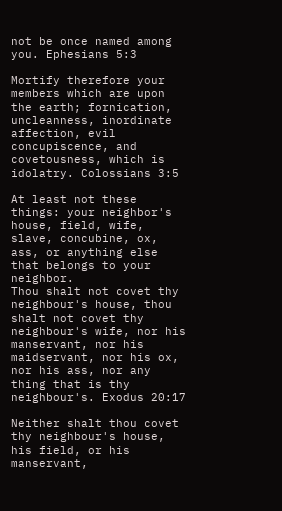not be once named among you. Ephesians 5:3

Mortify therefore your members which are upon the earth; fornication, uncleanness, inordinate affection, evil concupiscence, and covetousness, which is idolatry. Colossians 3:5

At least not these things: your neighbor's house, field, wife, slave, concubine, ox, ass, or anything else that belongs to your neighbor.
Thou shalt not covet thy neighbour's house, thou shalt not covet thy neighbour's wife, nor his manservant, nor his maidservant, nor his ox, nor his ass, nor any thing that is thy neighbour's. Exodus 20:17

Neither shalt thou covet thy neighbour's house, his field, or his manservant,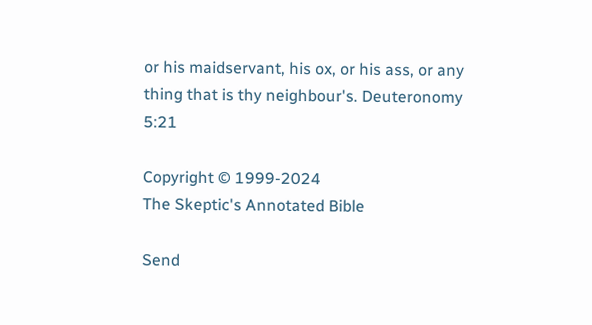or his maidservant, his ox, or his ass, or any thing that is thy neighbour's. Deuteronomy 5:21

Copyright © 1999-2024
The Skeptic's Annotated Bible

Send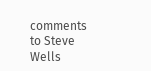comments to Steve Wells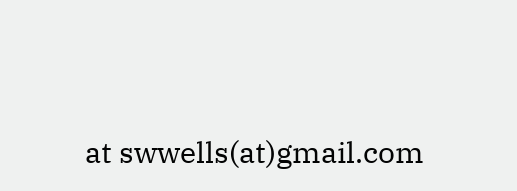at swwells(at)gmail.com